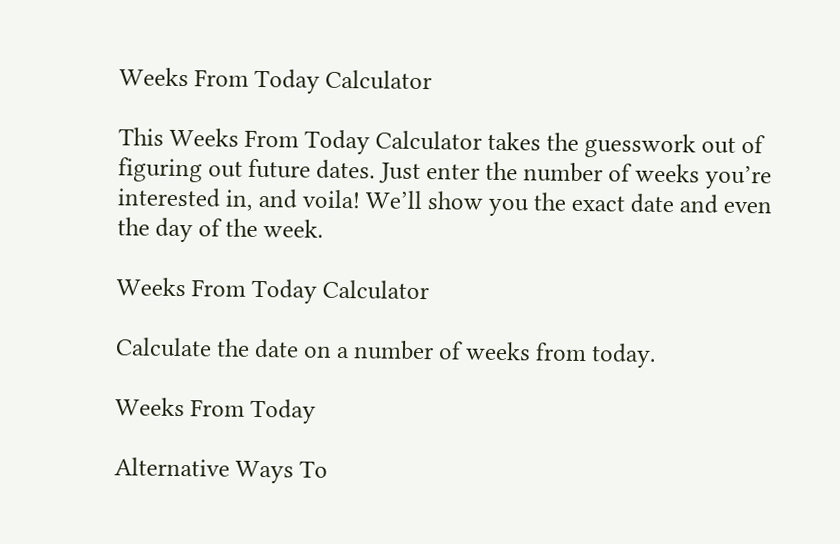Weeks From Today Calculator

This Weeks From Today Calculator takes the guesswork out of figuring out future dates. Just enter the number of weeks you’re interested in, and voila! We’ll show you the exact date and even the day of the week.

Weeks From Today Calculator

Calculate the date on a number of weeks from today.

Weeks From Today

Alternative Ways To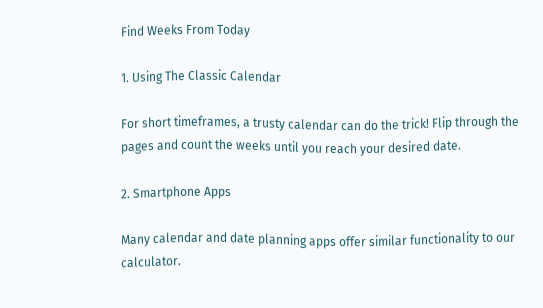Find Weeks From Today

1. Using The Classic Calendar

For short timeframes, a trusty calendar can do the trick! Flip through the pages and count the weeks until you reach your desired date.

2. Smartphone Apps

Many calendar and date planning apps offer similar functionality to our calculator.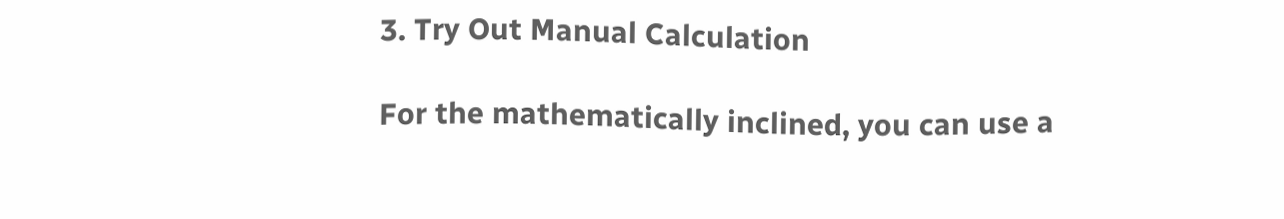3. Try Out Manual Calculation

For the mathematically inclined, you can use a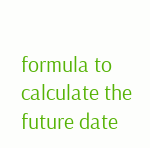formula to calculate the future date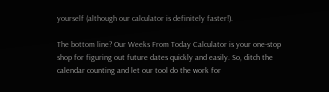yourself (although our calculator is definitely faster!).

The bottom line? Our Weeks From Today Calculator is your one-stop shop for figuring out future dates quickly and easily. So, ditch the calendar counting and let our tool do the work for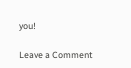you!

Leave a Comment